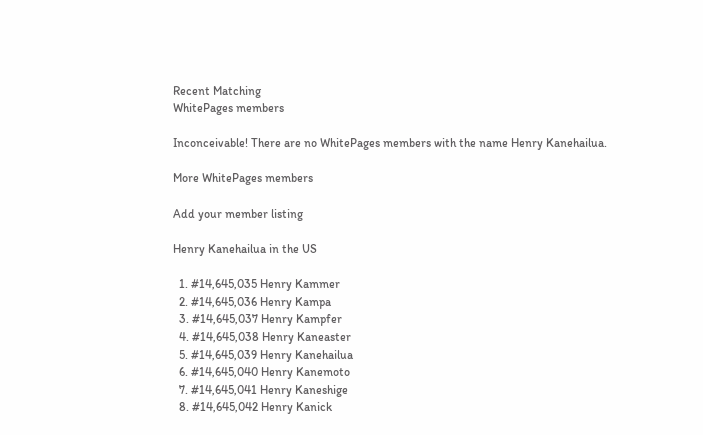Recent Matching
WhitePages members

Inconceivable! There are no WhitePages members with the name Henry Kanehailua.

More WhitePages members

Add your member listing

Henry Kanehailua in the US

  1. #14,645,035 Henry Kammer
  2. #14,645,036 Henry Kampa
  3. #14,645,037 Henry Kampfer
  4. #14,645,038 Henry Kaneaster
  5. #14,645,039 Henry Kanehailua
  6. #14,645,040 Henry Kanemoto
  7. #14,645,041 Henry Kaneshige
  8. #14,645,042 Henry Kanick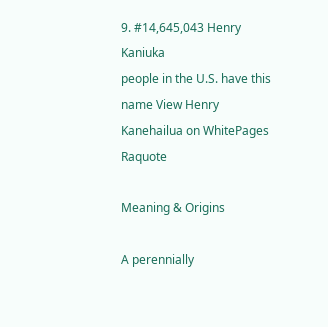9. #14,645,043 Henry Kaniuka
people in the U.S. have this name View Henry Kanehailua on WhitePages Raquote

Meaning & Origins

A perennially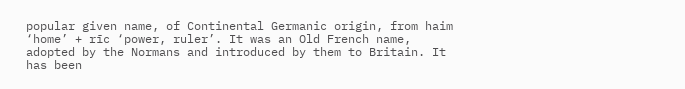popular given name, of Continental Germanic origin, from haim ‘home’ + rīc ‘power, ruler’. It was an Old French name, adopted by the Normans and introduced by them to Britain. It has been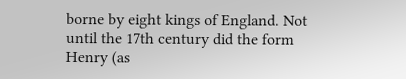borne by eight kings of England. Not until the 17th century did the form Henry (as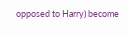opposed to Harry) become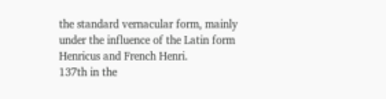the standard vernacular form, mainly under the influence of the Latin form Henricus and French Henri.
137th in the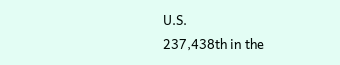U.S.
237,438th in the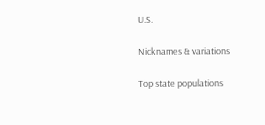U.S.

Nicknames & variations

Top state populations